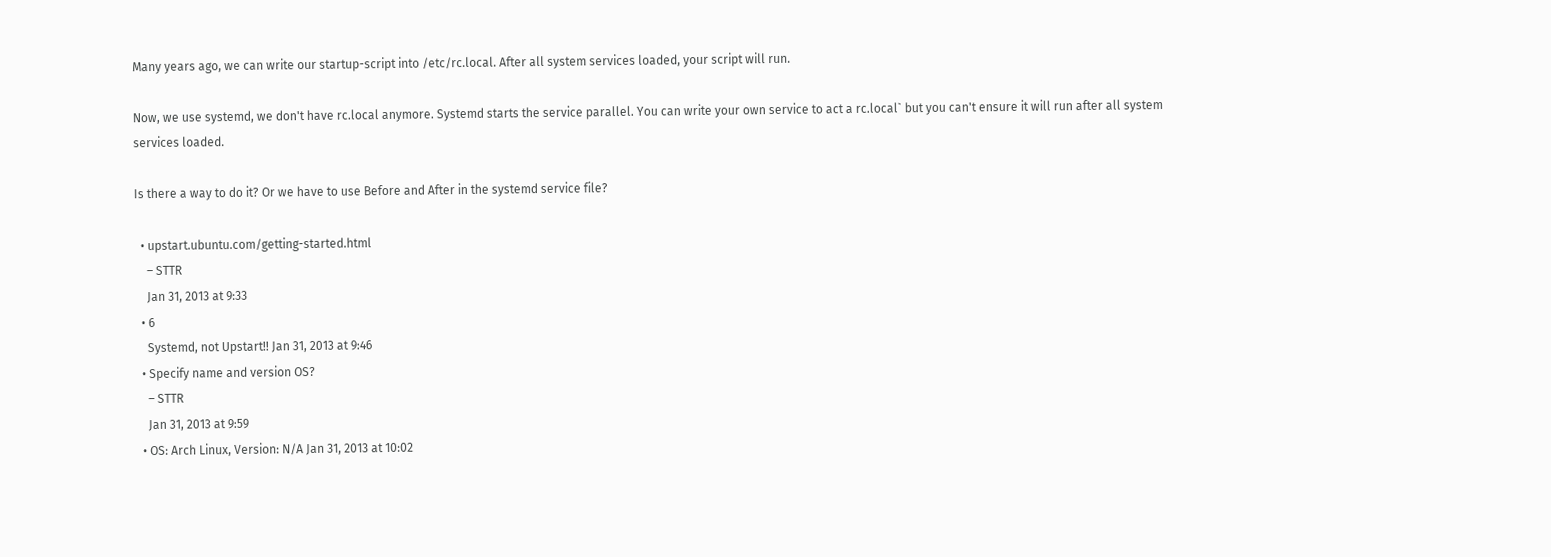Many years ago, we can write our startup-script into /etc/rc.local. After all system services loaded, your script will run.

Now, we use systemd, we don't have rc.local anymore. Systemd starts the service parallel. You can write your own service to act a rc.local` but you can't ensure it will run after all system services loaded.

Is there a way to do it? Or we have to use Before and After in the systemd service file?

  • upstart.ubuntu.com/getting-started.html
    – STTR
    Jan 31, 2013 at 9:33
  • 6
    Systemd, not Upstart!! Jan 31, 2013 at 9:46
  • Specify name and version OS?
    – STTR
    Jan 31, 2013 at 9:59
  • OS: Arch Linux, Version: N/A Jan 31, 2013 at 10:02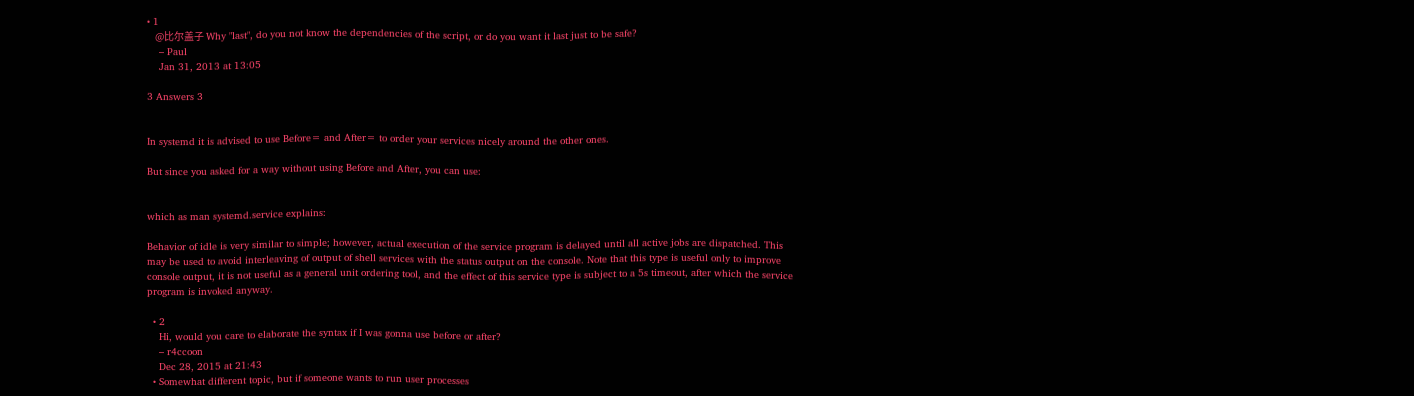• 1
    @比尔盖子 Why "last", do you not know the dependencies of the script, or do you want it last just to be safe?
    – Paul
    Jan 31, 2013 at 13:05

3 Answers 3


In systemd it is advised to use Before= and After= to order your services nicely around the other ones.

But since you asked for a way without using Before and After, you can use:


which as man systemd.service explains:

Behavior of idle is very similar to simple; however, actual execution of the service program is delayed until all active jobs are dispatched. This may be used to avoid interleaving of output of shell services with the status output on the console. Note that this type is useful only to improve console output, it is not useful as a general unit ordering tool, and the effect of this service type is subject to a 5s timeout, after which the service program is invoked anyway.

  • 2
    Hi, would you care to elaborate the syntax if I was gonna use before or after?
    – r4ccoon
    Dec 28, 2015 at 21:43
  • Somewhat different topic, but if someone wants to run user processes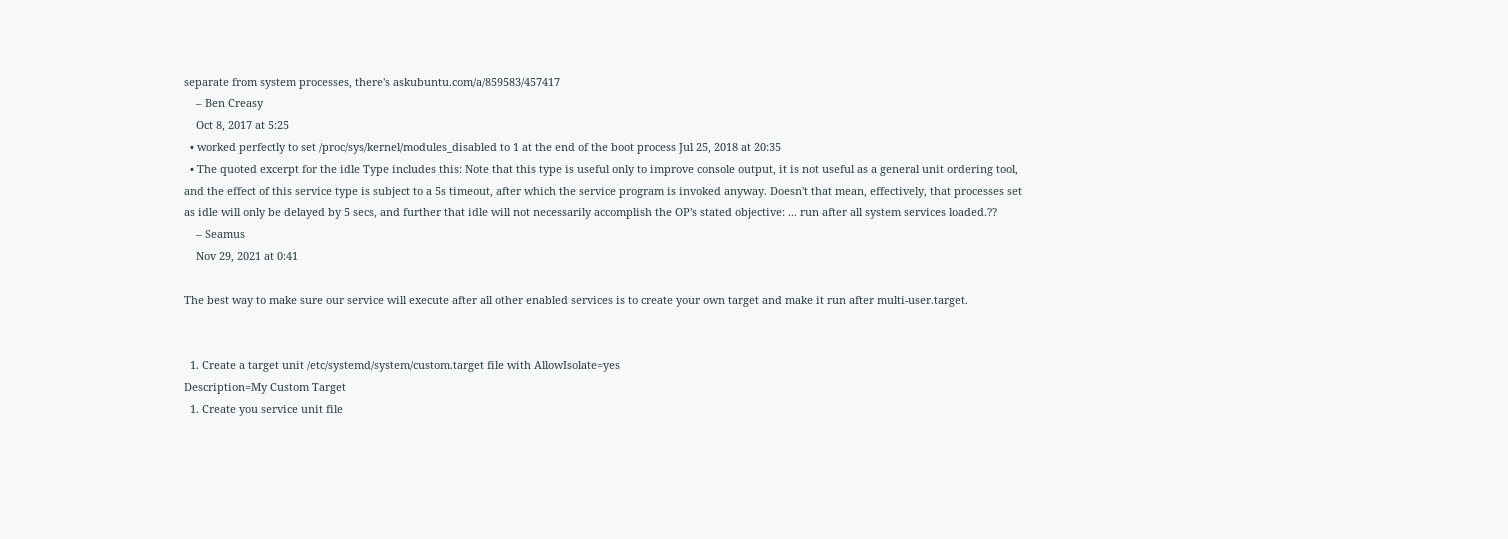separate from system processes, there's askubuntu.com/a/859583/457417
    – Ben Creasy
    Oct 8, 2017 at 5:25
  • worked perfectly to set /proc/sys/kernel/modules_disabled to 1 at the end of the boot process Jul 25, 2018 at 20:35
  • The quoted excerpt for the idle Type includes this: Note that this type is useful only to improve console output, it is not useful as a general unit ordering tool, and the effect of this service type is subject to a 5s timeout, after which the service program is invoked anyway. Doesn't that mean, effectively, that processes set as idle will only be delayed by 5 secs, and further that idle will not necessarily accomplish the OP's stated objective: ... run after all system services loaded.??
    – Seamus
    Nov 29, 2021 at 0:41

The best way to make sure our service will execute after all other enabled services is to create your own target and make it run after multi-user.target.


  1. Create a target unit /etc/systemd/system/custom.target file with AllowIsolate=yes
Description=My Custom Target
  1. Create you service unit file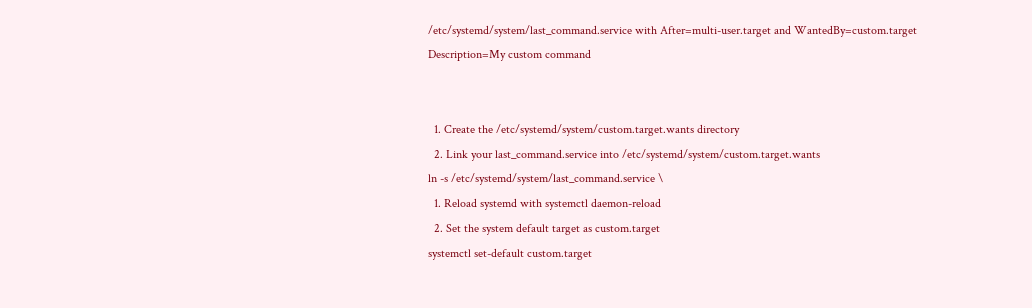/etc/systemd/system/last_command.service with After=multi-user.target and WantedBy=custom.target
Description=My custom command


  1. Create the /etc/systemd/system/custom.target.wants directory
  2. Link your last_command.service into /etc/systemd/system/custom.target.wants
ln -s /etc/systemd/system/last_command.service \
  1. Reload systemd with systemctl daemon-reload
  2. Set the system default target as custom.target
systemctl set-default custom.target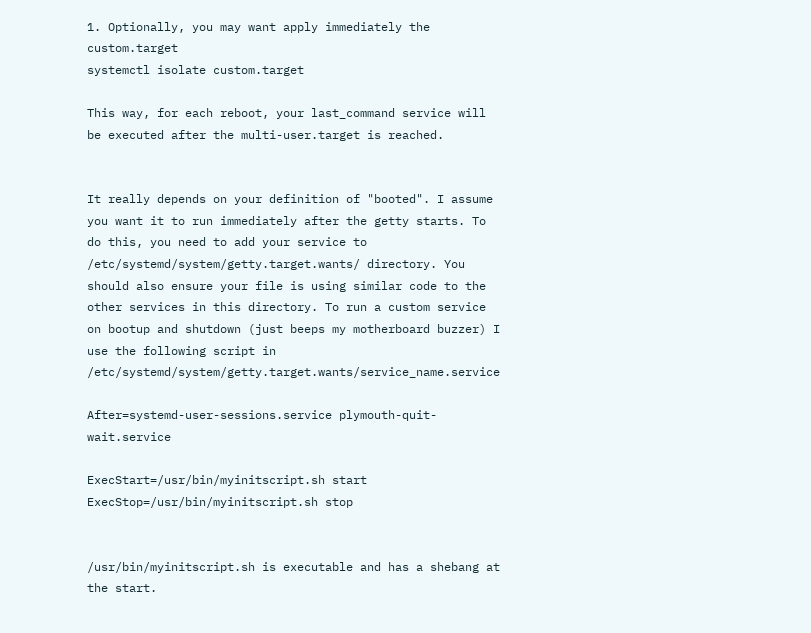1. Optionally, you may want apply immediately the custom.target
systemctl isolate custom.target

This way, for each reboot, your last_command service will be executed after the multi-user.target is reached.


It really depends on your definition of "booted". I assume you want it to run immediately after the getty starts. To do this, you need to add your service to /etc/systemd/system/getty.target.wants/ directory. You should also ensure your file is using similar code to the other services in this directory. To run a custom service on bootup and shutdown (just beeps my motherboard buzzer) I use the following script in /etc/systemd/system/getty.target.wants/service_name.service

After=systemd-user-sessions.service plymouth-quit-wait.service

ExecStart=/usr/bin/myinitscript.sh start
ExecStop=/usr/bin/myinitscript.sh stop


/usr/bin/myinitscript.sh is executable and has a shebang at the start.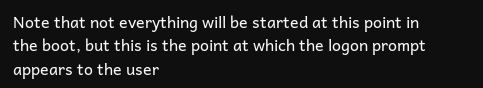Note that not everything will be started at this point in the boot, but this is the point at which the logon prompt appears to the user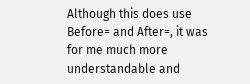Although this does use Before= and After=, it was for me much more understandable and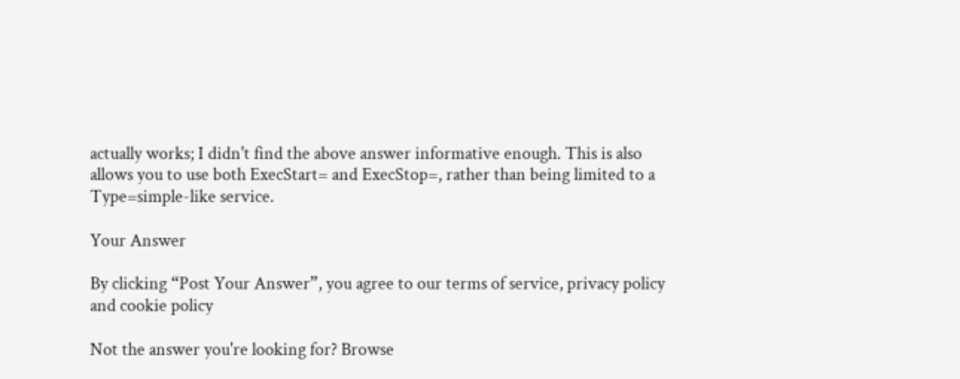actually works; I didn't find the above answer informative enough. This is also allows you to use both ExecStart= and ExecStop=, rather than being limited to a Type=simple-like service.

Your Answer

By clicking “Post Your Answer”, you agree to our terms of service, privacy policy and cookie policy

Not the answer you're looking for? Browse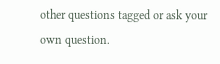other questions tagged or ask your own question.